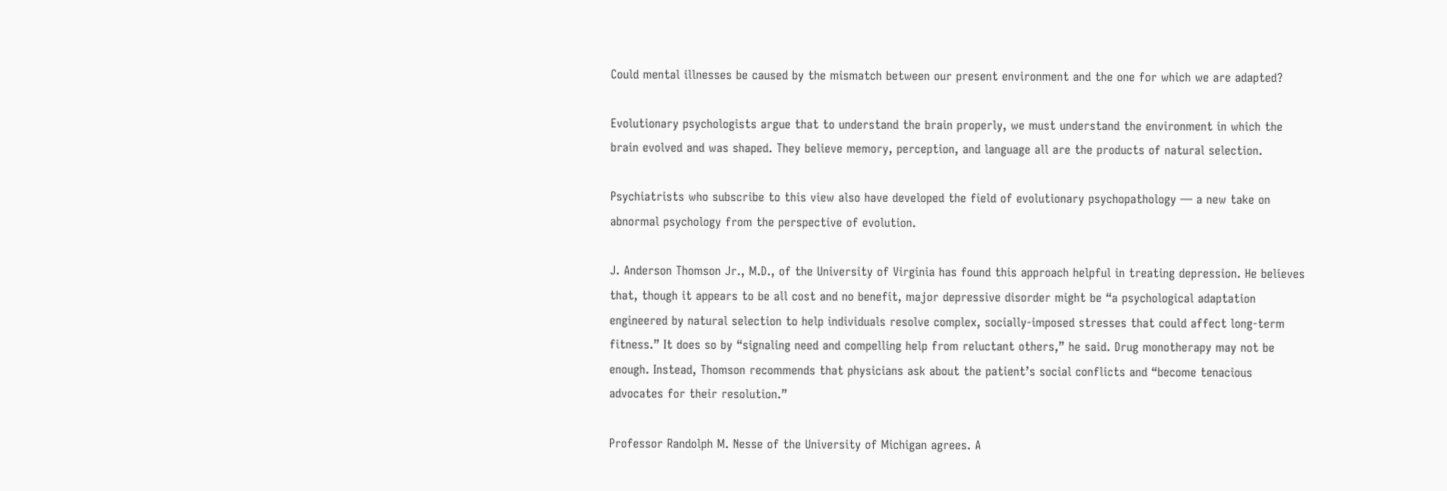Could mental illnesses be caused by the mismatch between our present environment and the one for which we are adapted?

Evolutionary psychologists argue that to understand the brain properly, we must understand the environment in which the brain evolved and was shaped. They believe memory, perception, and language all are the products of natural selection.

Psychiatrists who subscribe to this view also have developed the field of evolutionary psychopathology — a new take on abnormal psychology from the perspective of evolution.

J. Anderson Thomson Jr., M.D., of the University of Virginia has found this approach helpful in treating depression. He believes that, though it appears to be all cost and no benefit, major depressive disorder might be “a psychological adaptation engineered by natural selection to help individuals resolve complex, socially-imposed stresses that could affect long-term fitness.” It does so by “signaling need and compelling help from reluctant others,” he said. Drug monotherapy may not be enough. Instead, Thomson recommends that physicians ask about the patient’s social conflicts and “become tenacious advocates for their resolution.”

Professor Randolph M. Nesse of the University of Michigan agrees. A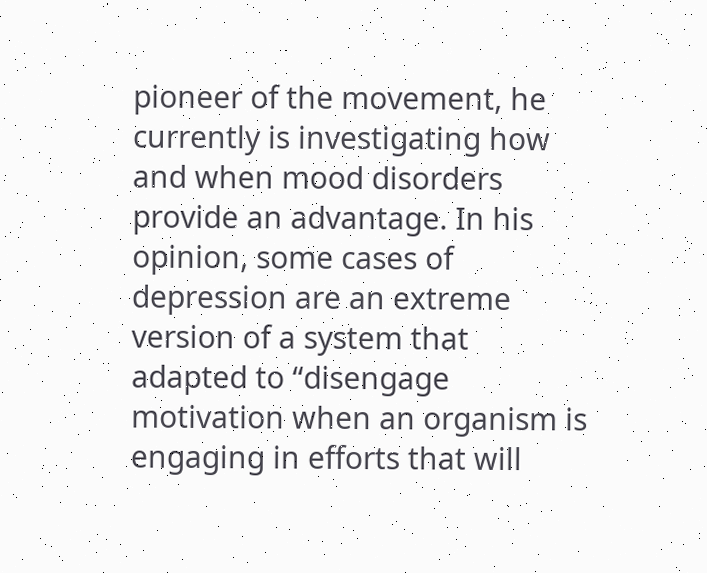pioneer of the movement, he currently is investigating how and when mood disorders provide an advantage. In his opinion, some cases of depression are an extreme version of a system that adapted to “disengage motivation when an organism is engaging in efforts that will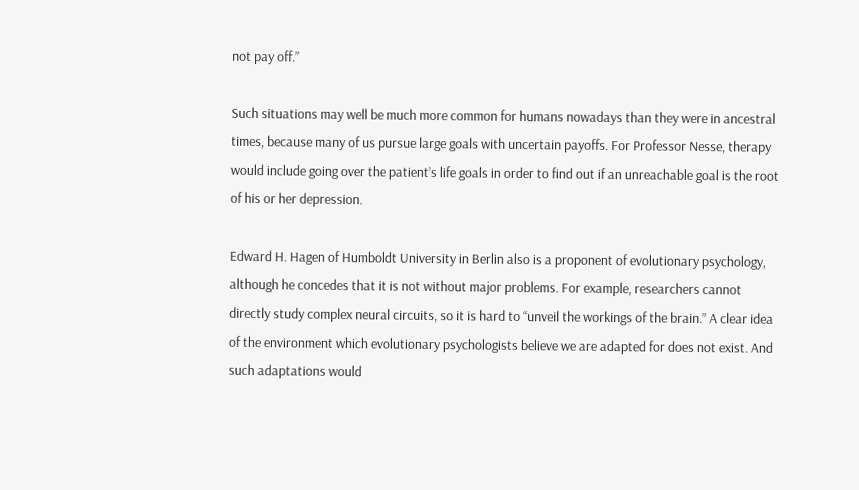not pay off.”

Such situations may well be much more common for humans nowadays than they were in ancestral times, because many of us pursue large goals with uncertain payoffs. For Professor Nesse, therapy would include going over the patient’s life goals in order to find out if an unreachable goal is the root of his or her depression.

Edward H. Hagen of Humboldt University in Berlin also is a proponent of evolutionary psychology, although he concedes that it is not without major problems. For example, researchers cannot directly study complex neural circuits, so it is hard to “unveil the workings of the brain.” A clear idea of the environment which evolutionary psychologists believe we are adapted for does not exist. And such adaptations would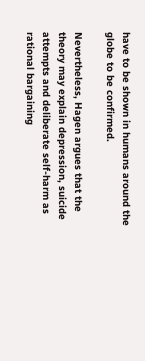have to be shown in humans around the globe to be confirmed.

Nevertheless, Hagen argues that the theory may explain depression, suicide attempts and deliberate self-harm as rational bargaining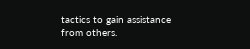tactics to gain assistance from others.